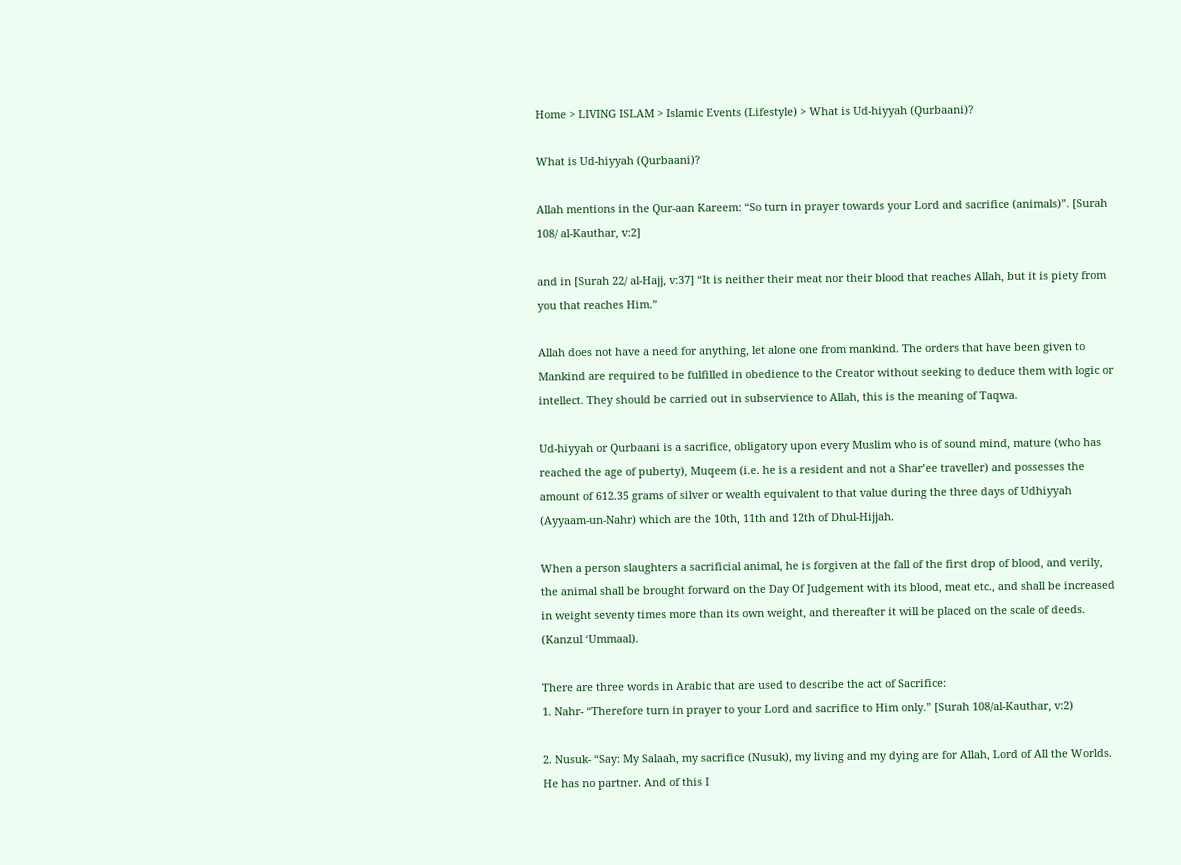Home > LIVING ISLAM > Islamic Events (Lifestyle) > What is Ud-hiyyah (Qurbaani)?

What is Ud-hiyyah (Qurbaani)?

Allah mentions in the Qur-aan Kareem: “So turn in prayer towards your Lord and sacrifice (animals)”. [Surah 108/ al-Kauthar, v:2]

and in [Surah 22/ al-Hajj, v:37] “It is neither their meat nor their blood that reaches Allah, but it is piety from you that reaches Him.”

Allah does not have a need for anything, let alone one from mankind. The orders that have been given to Mankind are required to be fulfilled in obedience to the Creator without seeking to deduce them with logic or intellect. They should be carried out in subservience to Allah, this is the meaning of Taqwa.

Ud-hiyyah or Qurbaani is a sacrifice, obligatory upon every Muslim who is of sound mind, mature (who has reached the age of puberty), Muqeem (i.e. he is a resident and not a Shar’ee traveller) and possesses the amount of 612.35 grams of silver or wealth equivalent to that value during the three days of Udhiyyah (Ayyaam-un-Nahr) which are the 10th, 11th and 12th of Dhul-Hijjah.

When a person slaughters a sacrificial animal, he is forgiven at the fall of the first drop of blood, and verily, the animal shall be brought forward on the Day Of Judgement with its blood, meat etc., and shall be increased in weight seventy times more than its own weight, and thereafter it will be placed on the scale of deeds. (Kanzul ‘Ummaal).

There are three words in Arabic that are used to describe the act of Sacrifice:
1. Nahr- “Therefore turn in prayer to your Lord and sacrifice to Him only.” [Surah 108/al-Kauthar, v:2)

2. Nusuk- “Say: My Salaah, my sacrifice (Nusuk), my living and my dying are for Allah, Lord of All the Worlds. He has no partner. And of this I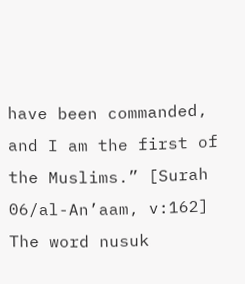have been commanded, and I am the first of the Muslims.” [Surah 06/al-An’aam, v:162] The word nusuk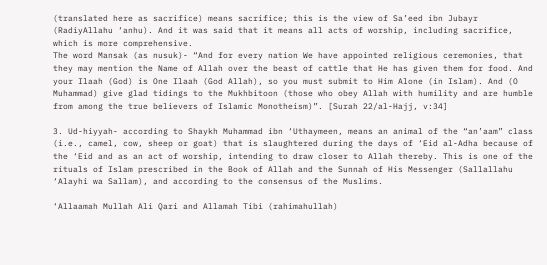(translated here as sacrifice) means sacrifice; this is the view of Sa’eed ibn Jubayr (RadiyAllahu ‘anhu). And it was said that it means all acts of worship, including sacrifice, which is more comprehensive.
The word Mansak (as nusuk)- “And for every nation We have appointed religious ceremonies, that they may mention the Name of Allah over the beast of cattle that He has given them for food. And your Ilaah (God) is One Ilaah (God Allah), so you must submit to Him Alone (in Islam). And (O Muhammad) give glad tidings to the Mukhbitoon (those who obey Allah with humility and are humble from among the true believers of Islamic Monotheism)”. [Surah 22/al-Hajj, v:34]

3. Ud-hiyyah- according to Shaykh Muhammad ibn ‘Uthaymeen, means an animal of the “an’aam” class (i.e., camel, cow, sheep or goat) that is slaughtered during the days of ‘Eid al-Adha because of the ‘Eid and as an act of worship, intending to draw closer to Allah thereby. This is one of the rituals of Islam prescribed in the Book of Allah and the Sunnah of His Messenger (Sallallahu ‘Alayhi wa Sallam), and according to the consensus of the Muslims.

‘Allaamah Mullah Ali Qari and Allamah Tibi (rahimahullah)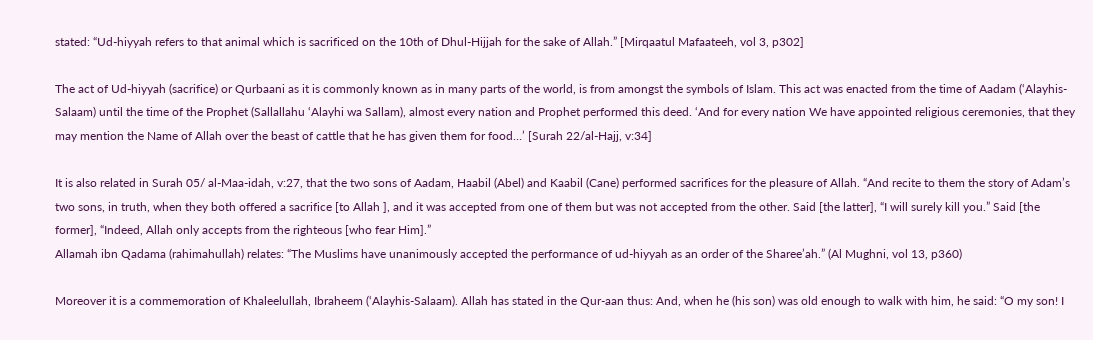stated: “Ud-hiyyah refers to that animal which is sacrificed on the 10th of Dhul-Hijjah for the sake of Allah.” [Mirqaatul Mafaateeh, vol 3, p302]

The act of Ud-hiyyah (sacrifice) or Qurbaani as it is commonly known as in many parts of the world, is from amongst the symbols of Islam. This act was enacted from the time of Aadam (‘Alayhis-Salaam) until the time of the Prophet (Sallallahu ‘Alayhi wa Sallam), almost every nation and Prophet performed this deed. ‘And for every nation We have appointed religious ceremonies, that they may mention the Name of Allah over the beast of cattle that he has given them for food…’ [Surah 22/al-Hajj, v:34]

It is also related in Surah 05/ al-Maa-idah, v:27, that the two sons of Aadam, Haabil (Abel) and Kaabil (Cane) performed sacrifices for the pleasure of Allah. “And recite to them the story of Adam’s two sons, in truth, when they both offered a sacrifice [to Allah ], and it was accepted from one of them but was not accepted from the other. Said [the latter], “I will surely kill you.” Said [the former], “Indeed, Allah only accepts from the righteous [who fear Him].”
Allamah ibn Qadama (rahimahullah) relates: “The Muslims have unanimously accepted the performance of ud-hiyyah as an order of the Sharee’ah.” (Al Mughni, vol 13, p360)

Moreover it is a commemoration of Khaleelullah, Ibraheem (‘Alayhis-Salaam). Allah has stated in the Qur-aan thus: And, when he (his son) was old enough to walk with him, he said: “O my son! I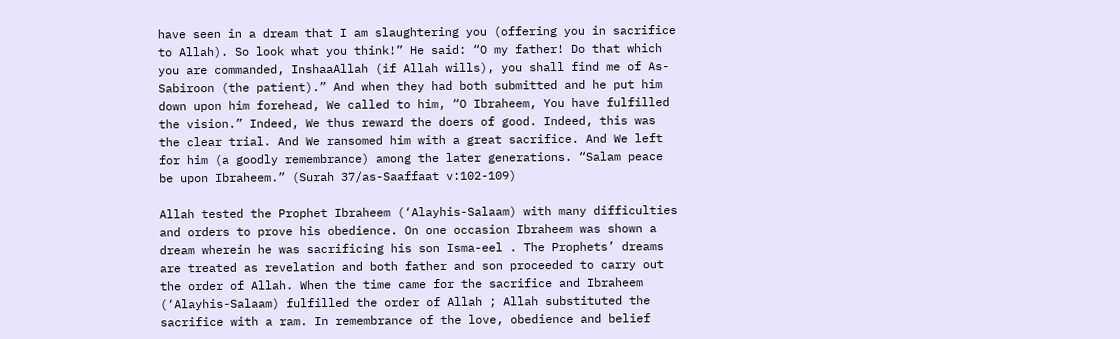have seen in a dream that I am slaughtering you (offering you in sacrifice to Allah). So look what you think!” He said: “O my father! Do that which you are commanded, InshaaAllah (if Allah wills), you shall find me of As-Sabiroon (the patient).” And when they had both submitted and he put him down upon him forehead, We called to him, “O Ibraheem, You have fulfilled the vision.” Indeed, We thus reward the doers of good. Indeed, this was the clear trial. And We ransomed him with a great sacrifice. And We left for him (a goodly remembrance) among the later generations. “Salam peace be upon Ibraheem.” (Surah 37/as-Saaffaat v:102-109)

Allah tested the Prophet Ibraheem (‘Alayhis-Salaam) with many difficulties and orders to prove his obedience. On one occasion Ibraheem was shown a dream wherein he was sacrificing his son Isma-eel . The Prophets’ dreams are treated as revelation and both father and son proceeded to carry out the order of Allah. When the time came for the sacrifice and Ibraheem (‘Alayhis-Salaam) fulfilled the order of Allah ; Allah substituted the sacrifice with a ram. In remembrance of the love, obedience and belief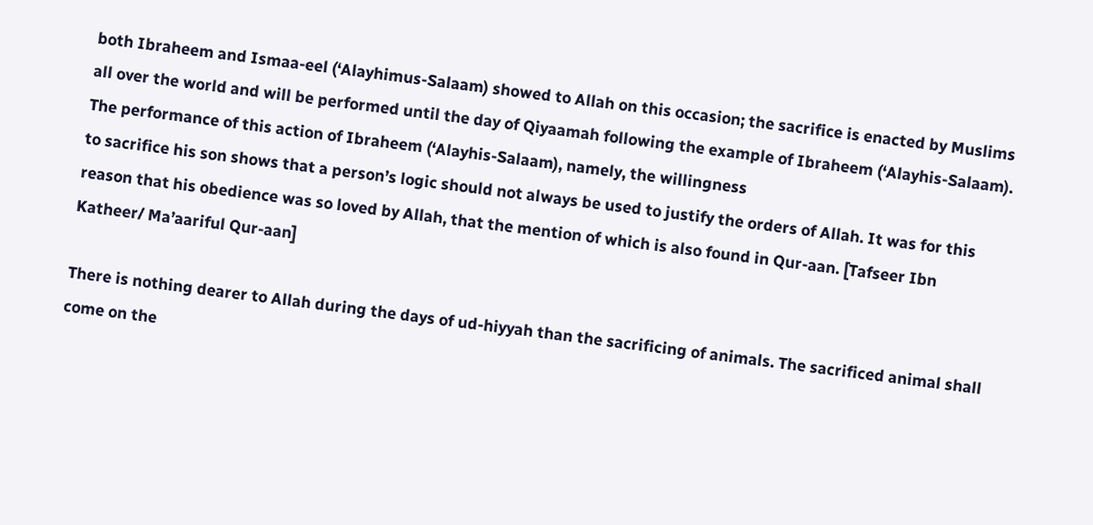both Ibraheem and Ismaa-eel (‘Alayhimus-Salaam) showed to Allah on this occasion; the sacrifice is enacted by Muslims all over the world and will be performed until the day of Qiyaamah following the example of Ibraheem (‘Alayhis-Salaam). The performance of this action of Ibraheem (‘Alayhis-Salaam), namely, the willingness
to sacrifice his son shows that a person’s logic should not always be used to justify the orders of Allah. It was for this reason that his obedience was so loved by Allah, that the mention of which is also found in Qur-aan. [Tafseer Ibn Katheer/ Ma’aariful Qur-aan]

There is nothing dearer to Allah during the days of ud-hiyyah than the sacrificing of animals. The sacrificed animal shall come on the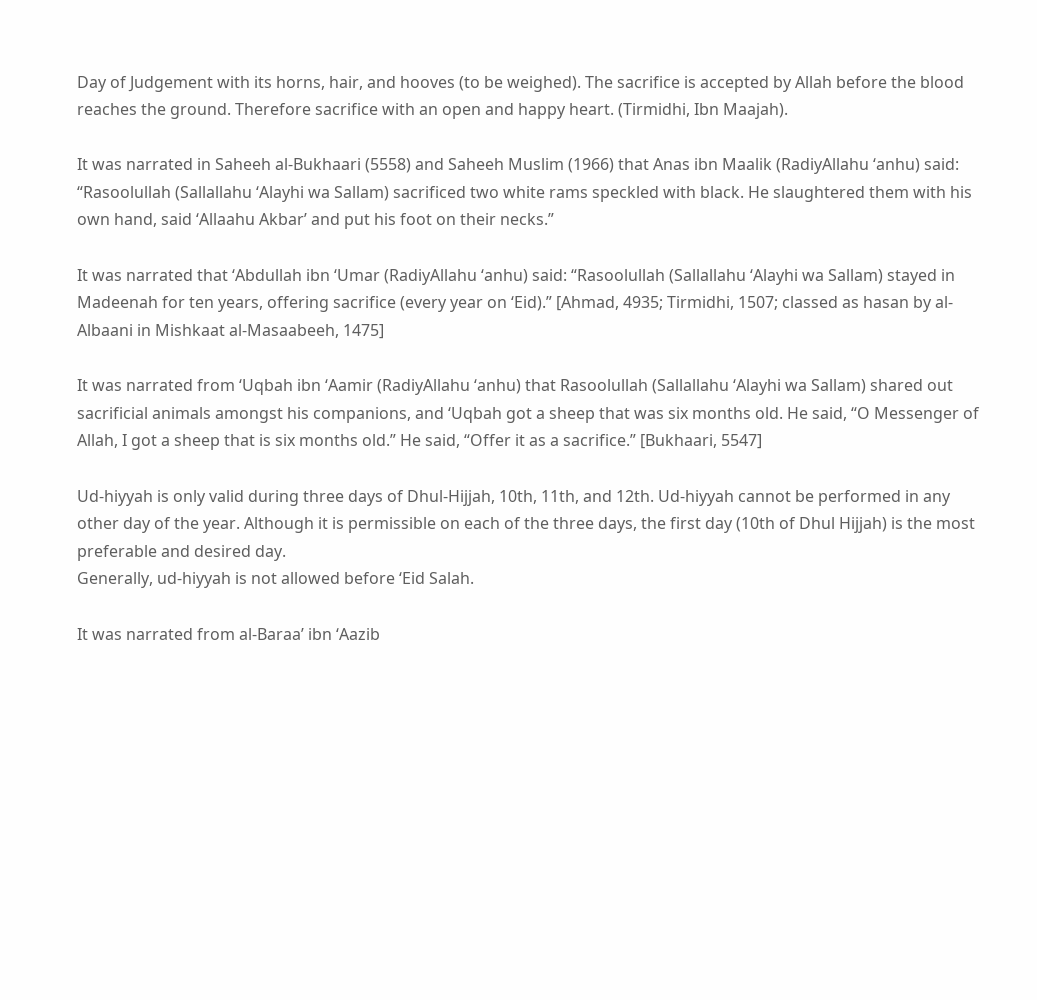Day of Judgement with its horns, hair, and hooves (to be weighed). The sacrifice is accepted by Allah before the blood reaches the ground. Therefore sacrifice with an open and happy heart. (Tirmidhi, Ibn Maajah).

It was narrated in Saheeh al-Bukhaari (5558) and Saheeh Muslim (1966) that Anas ibn Maalik (RadiyAllahu ‘anhu) said: “Rasoolullah (Sallallahu ‘Alayhi wa Sallam) sacrificed two white rams speckled with black. He slaughtered them with his own hand, said ‘Allaahu Akbar’ and put his foot on their necks.”

It was narrated that ‘Abdullah ibn ‘Umar (RadiyAllahu ‘anhu) said: “Rasoolullah (Sallallahu ‘Alayhi wa Sallam) stayed in Madeenah for ten years, offering sacrifice (every year on ‘Eid).” [Ahmad, 4935; Tirmidhi, 1507; classed as hasan by al-Albaani in Mishkaat al-Masaabeeh, 1475]

It was narrated from ‘Uqbah ibn ‘Aamir (RadiyAllahu ‘anhu) that Rasoolullah (Sallallahu ‘Alayhi wa Sallam) shared out sacrificial animals amongst his companions, and ‘Uqbah got a sheep that was six months old. He said, “O Messenger of Allah, I got a sheep that is six months old.” He said, “Offer it as a sacrifice.” [Bukhaari, 5547]

Ud-hiyyah is only valid during three days of Dhul-Hijjah, 10th, 11th, and 12th. Ud-hiyyah cannot be performed in any other day of the year. Although it is permissible on each of the three days, the first day (10th of Dhul Hijjah) is the most preferable and desired day.
Generally, ud-hiyyah is not allowed before ‘Eid Salah.

It was narrated from al-Baraa’ ibn ‘Aazib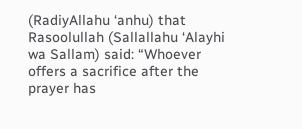(RadiyAllahu ‘anhu) that Rasoolullah (Sallallahu ‘Alayhi wa Sallam) said: “Whoever offers a sacrifice after the prayer has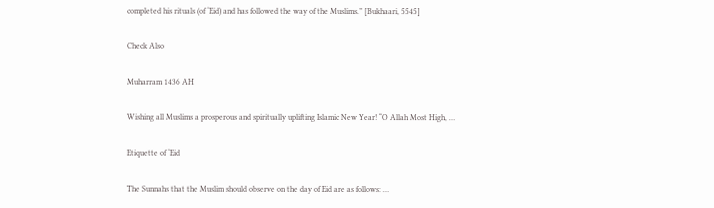completed his rituals (of ‘Eid) and has followed the way of the Muslims.” [Bukhaari, 5545]

Check Also

Muharram 1436 AH

Wishing all Muslims a prosperous and spiritually uplifting Islamic New Year! “O Allah Most High, …

Etiquette of ‘Eid

The Sunnahs that the Muslim should observe on the day of Eid are as follows: …